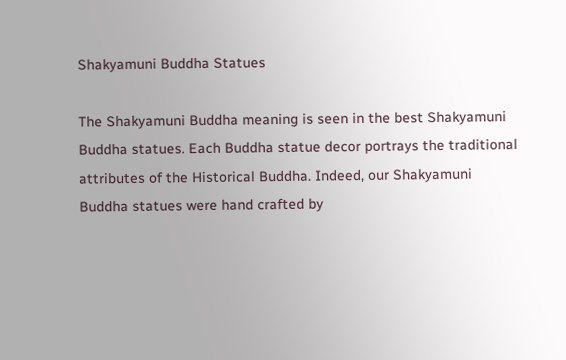Shakyamuni Buddha Statues

The Shakyamuni Buddha meaning is seen in the best Shakyamuni Buddha statues. Each Buddha statue decor portrays the traditional attributes of the Historical Buddha. Indeed, our Shakyamuni Buddha statues were hand crafted by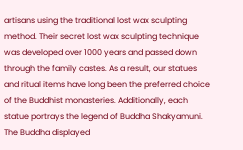artisans using the traditional lost wax sculpting method. Their secret lost wax sculpting technique was developed over 1000 years and passed down through the family castes. As a result, our statues and ritual items have long been the preferred choice of the Buddhist monasteries. Additionally, each statue portrays the legend of Buddha Shakyamuni. The Buddha displayed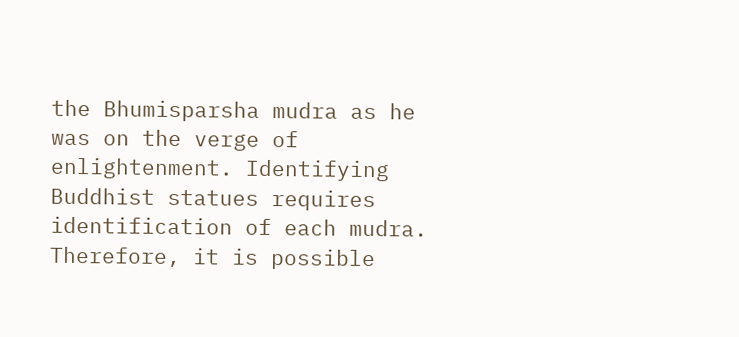the Bhumisparsha mudra as he was on the verge of enlightenment. Identifying Buddhist statues requires identification of each mudra. Therefore, it is possible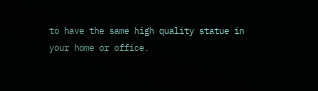to have the same high quality statue in your home or office.